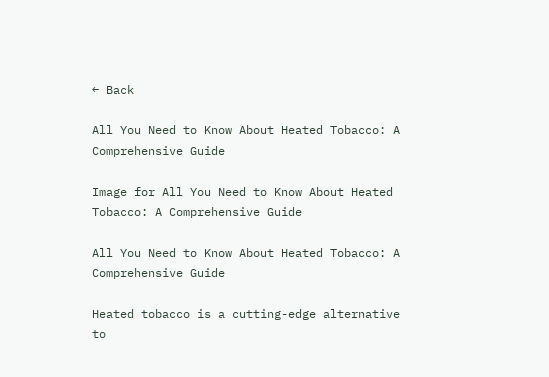← Back

All You Need to Know About Heated Tobacco: A Comprehensive Guide

Image for All You Need to Know About Heated Tobacco: A Comprehensive Guide

All You Need to Know About Heated Tobacco: A Comprehensive Guide

Heated tobacco is a cutting-edge alternative to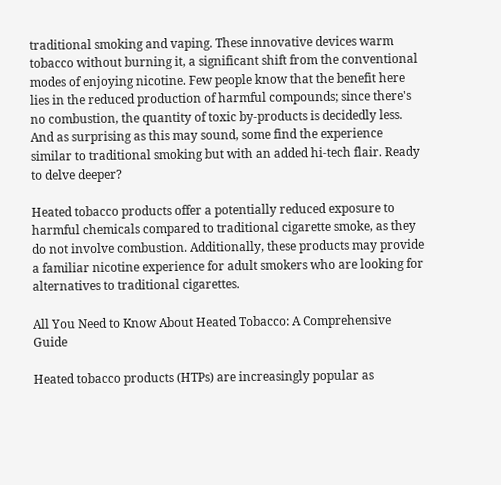traditional smoking and vaping. These innovative devices warm tobacco without burning it, a significant shift from the conventional modes of enjoying nicotine. Few people know that the benefit here lies in the reduced production of harmful compounds; since there's no combustion, the quantity of toxic by-products is decidedly less. And as surprising as this may sound, some find the experience similar to traditional smoking but with an added hi-tech flair. Ready to delve deeper?

Heated tobacco products offer a potentially reduced exposure to harmful chemicals compared to traditional cigarette smoke, as they do not involve combustion. Additionally, these products may provide a familiar nicotine experience for adult smokers who are looking for alternatives to traditional cigarettes.

All You Need to Know About Heated Tobacco: A Comprehensive Guide

Heated tobacco products (HTPs) are increasingly popular as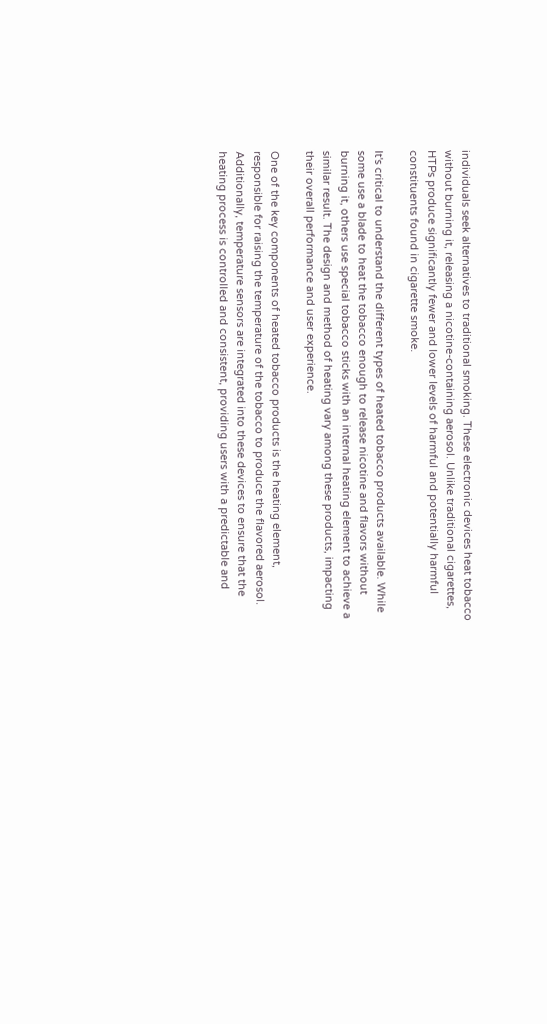individuals seek alternatives to traditional smoking. These electronic devices heat tobacco without burning it, releasing a nicotine-containing aerosol. Unlike traditional cigarettes, HTPs produce significantly fewer and lower levels of harmful and potentially harmful constituents found in cigarette smoke.

It's critical to understand the different types of heated tobacco products available. While some use a blade to heat the tobacco enough to release nicotine and flavors without burning it, others use special tobacco sticks with an internal heating element to achieve a similar result. The design and method of heating vary among these products, impacting their overall performance and user experience.

One of the key components of heated tobacco products is the heating element, responsible for raising the temperature of the tobacco to produce the flavored aerosol. Additionally, temperature sensors are integrated into these devices to ensure that the heating process is controlled and consistent, providing users with a predictable and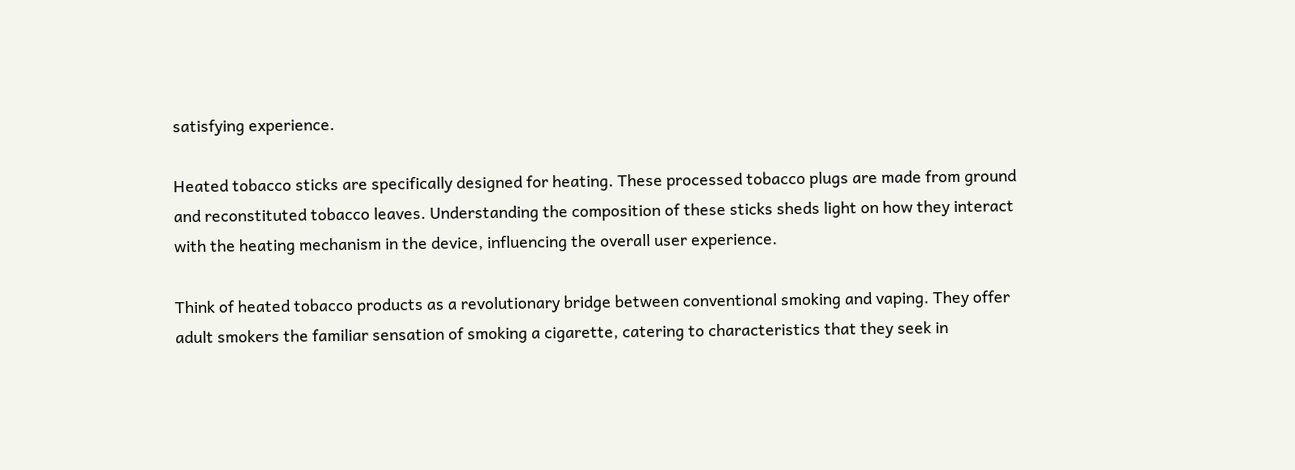satisfying experience.

Heated tobacco sticks are specifically designed for heating. These processed tobacco plugs are made from ground and reconstituted tobacco leaves. Understanding the composition of these sticks sheds light on how they interact with the heating mechanism in the device, influencing the overall user experience.

Think of heated tobacco products as a revolutionary bridge between conventional smoking and vaping. They offer adult smokers the familiar sensation of smoking a cigarette, catering to characteristics that they seek in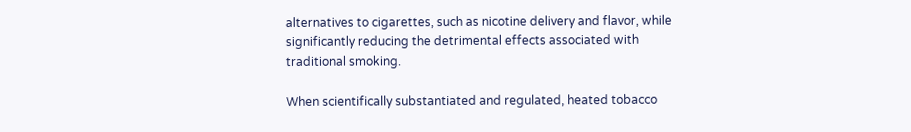alternatives to cigarettes, such as nicotine delivery and flavor, while significantly reducing the detrimental effects associated with traditional smoking.

When scientifically substantiated and regulated, heated tobacco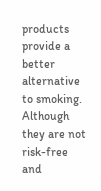products provide a better alternative to smoking. Although they are not risk-free and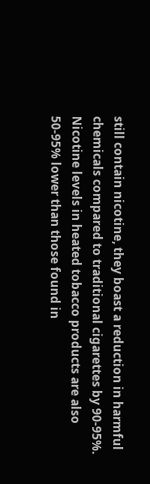still contain nicotine, they boast a reduction in harmful chemicals compared to traditional cigarettes by 90-95%. Nicotine levels in heated tobacco products are also 50-95% lower than those found in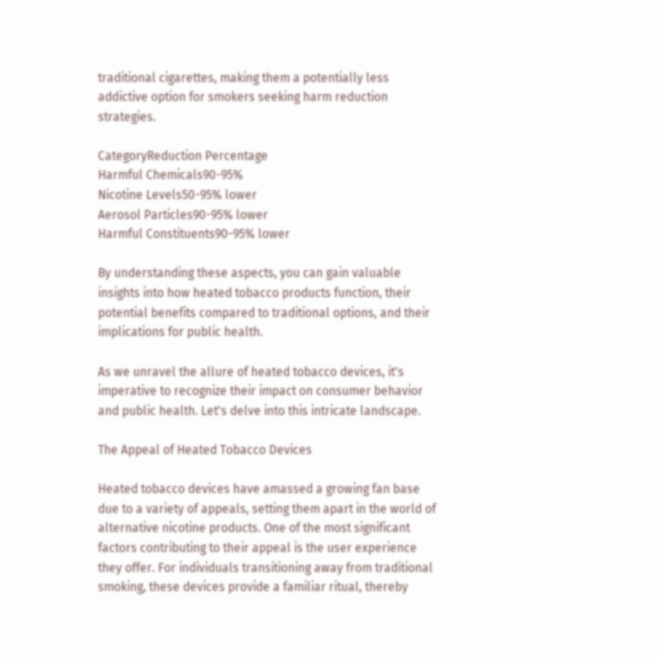traditional cigarettes, making them a potentially less addictive option for smokers seeking harm reduction strategies.

CategoryReduction Percentage
Harmful Chemicals90-95%
Nicotine Levels50-95% lower
Aerosol Particles90-95% lower
Harmful Constituents90-95% lower

By understanding these aspects, you can gain valuable insights into how heated tobacco products function, their potential benefits compared to traditional options, and their implications for public health.

As we unravel the allure of heated tobacco devices, it's imperative to recognize their impact on consumer behavior and public health. Let's delve into this intricate landscape.

The Appeal of Heated Tobacco Devices

Heated tobacco devices have amassed a growing fan base due to a variety of appeals, setting them apart in the world of alternative nicotine products. One of the most significant factors contributing to their appeal is the user experience they offer. For individuals transitioning away from traditional smoking, these devices provide a familiar ritual, thereby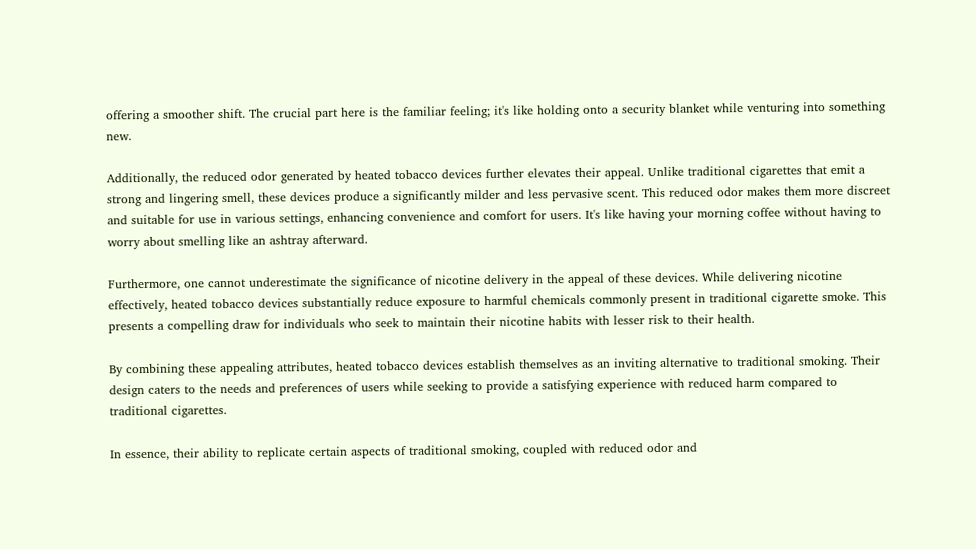offering a smoother shift. The crucial part here is the familiar feeling; it's like holding onto a security blanket while venturing into something new.

Additionally, the reduced odor generated by heated tobacco devices further elevates their appeal. Unlike traditional cigarettes that emit a strong and lingering smell, these devices produce a significantly milder and less pervasive scent. This reduced odor makes them more discreet and suitable for use in various settings, enhancing convenience and comfort for users. It's like having your morning coffee without having to worry about smelling like an ashtray afterward.

Furthermore, one cannot underestimate the significance of nicotine delivery in the appeal of these devices. While delivering nicotine effectively, heated tobacco devices substantially reduce exposure to harmful chemicals commonly present in traditional cigarette smoke. This presents a compelling draw for individuals who seek to maintain their nicotine habits with lesser risk to their health.

By combining these appealing attributes, heated tobacco devices establish themselves as an inviting alternative to traditional smoking. Their design caters to the needs and preferences of users while seeking to provide a satisfying experience with reduced harm compared to traditional cigarettes.

In essence, their ability to replicate certain aspects of traditional smoking, coupled with reduced odor and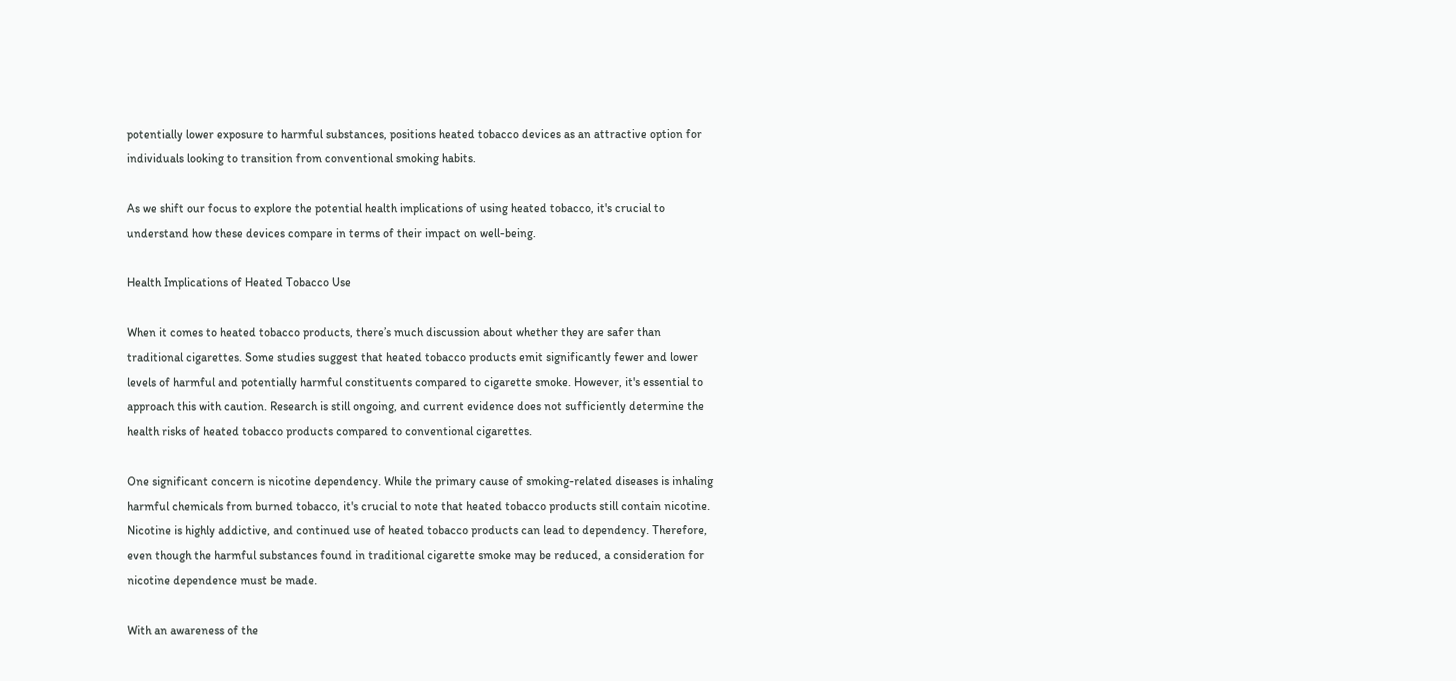potentially lower exposure to harmful substances, positions heated tobacco devices as an attractive option for individuals looking to transition from conventional smoking habits.

As we shift our focus to explore the potential health implications of using heated tobacco, it's crucial to understand how these devices compare in terms of their impact on well-being.

Health Implications of Heated Tobacco Use

When it comes to heated tobacco products, there’s much discussion about whether they are safer than traditional cigarettes. Some studies suggest that heated tobacco products emit significantly fewer and lower levels of harmful and potentially harmful constituents compared to cigarette smoke. However, it's essential to approach this with caution. Research is still ongoing, and current evidence does not sufficiently determine the health risks of heated tobacco products compared to conventional cigarettes.

One significant concern is nicotine dependency. While the primary cause of smoking-related diseases is inhaling harmful chemicals from burned tobacco, it's crucial to note that heated tobacco products still contain nicotine. Nicotine is highly addictive, and continued use of heated tobacco products can lead to dependency. Therefore, even though the harmful substances found in traditional cigarette smoke may be reduced, a consideration for nicotine dependence must be made.

With an awareness of the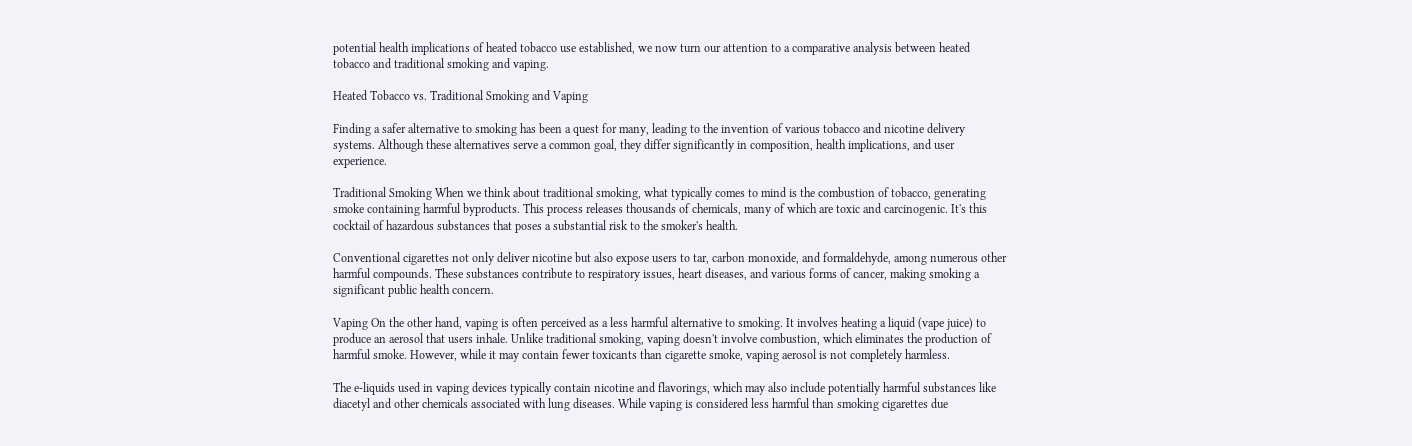potential health implications of heated tobacco use established, we now turn our attention to a comparative analysis between heated tobacco and traditional smoking and vaping.

Heated Tobacco vs. Traditional Smoking and Vaping

Finding a safer alternative to smoking has been a quest for many, leading to the invention of various tobacco and nicotine delivery systems. Although these alternatives serve a common goal, they differ significantly in composition, health implications, and user experience.

Traditional Smoking When we think about traditional smoking, what typically comes to mind is the combustion of tobacco, generating smoke containing harmful byproducts. This process releases thousands of chemicals, many of which are toxic and carcinogenic. It's this cocktail of hazardous substances that poses a substantial risk to the smoker's health.

Conventional cigarettes not only deliver nicotine but also expose users to tar, carbon monoxide, and formaldehyde, among numerous other harmful compounds. These substances contribute to respiratory issues, heart diseases, and various forms of cancer, making smoking a significant public health concern.

Vaping On the other hand, vaping is often perceived as a less harmful alternative to smoking. It involves heating a liquid (vape juice) to produce an aerosol that users inhale. Unlike traditional smoking, vaping doesn't involve combustion, which eliminates the production of harmful smoke. However, while it may contain fewer toxicants than cigarette smoke, vaping aerosol is not completely harmless.

The e-liquids used in vaping devices typically contain nicotine and flavorings, which may also include potentially harmful substances like diacetyl and other chemicals associated with lung diseases. While vaping is considered less harmful than smoking cigarettes due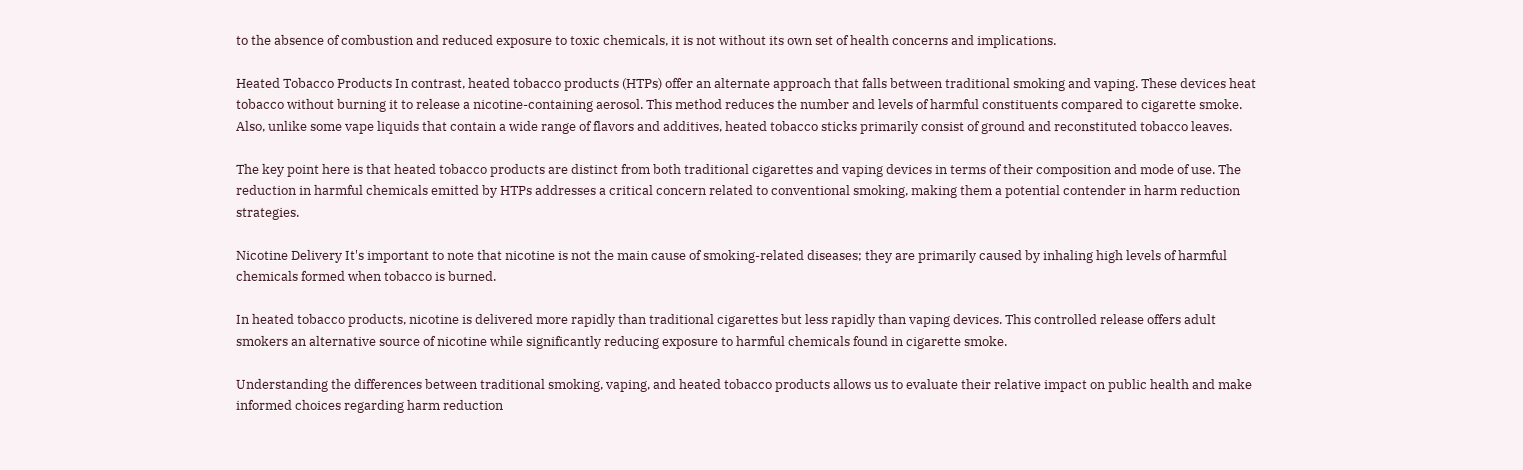to the absence of combustion and reduced exposure to toxic chemicals, it is not without its own set of health concerns and implications.

Heated Tobacco Products In contrast, heated tobacco products (HTPs) offer an alternate approach that falls between traditional smoking and vaping. These devices heat tobacco without burning it to release a nicotine-containing aerosol. This method reduces the number and levels of harmful constituents compared to cigarette smoke. Also, unlike some vape liquids that contain a wide range of flavors and additives, heated tobacco sticks primarily consist of ground and reconstituted tobacco leaves.

The key point here is that heated tobacco products are distinct from both traditional cigarettes and vaping devices in terms of their composition and mode of use. The reduction in harmful chemicals emitted by HTPs addresses a critical concern related to conventional smoking, making them a potential contender in harm reduction strategies.

Nicotine Delivery It's important to note that nicotine is not the main cause of smoking-related diseases; they are primarily caused by inhaling high levels of harmful chemicals formed when tobacco is burned.

In heated tobacco products, nicotine is delivered more rapidly than traditional cigarettes but less rapidly than vaping devices. This controlled release offers adult smokers an alternative source of nicotine while significantly reducing exposure to harmful chemicals found in cigarette smoke.

Understanding the differences between traditional smoking, vaping, and heated tobacco products allows us to evaluate their relative impact on public health and make informed choices regarding harm reduction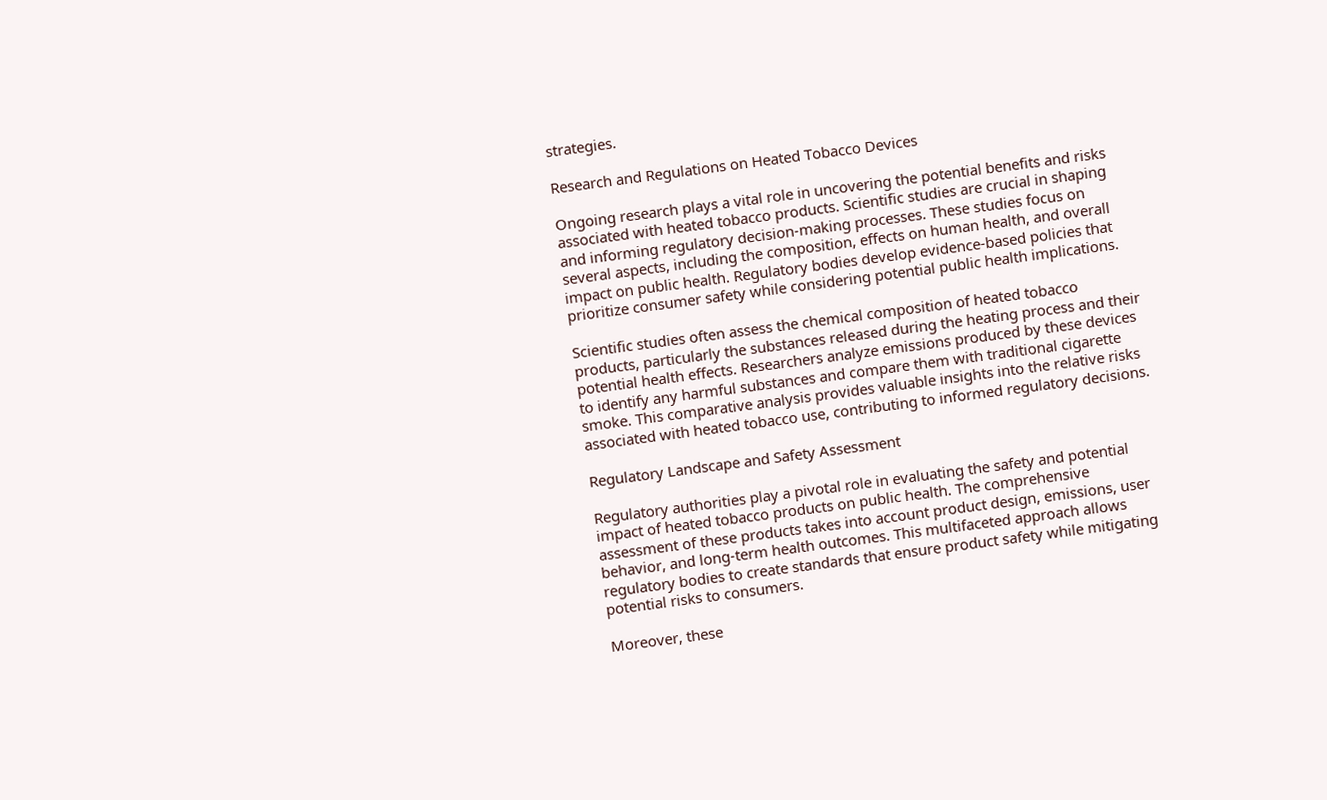strategies.

Research and Regulations on Heated Tobacco Devices

Ongoing research plays a vital role in uncovering the potential benefits and risks associated with heated tobacco products. Scientific studies are crucial in shaping and informing regulatory decision-making processes. These studies focus on several aspects, including the composition, effects on human health, and overall impact on public health. Regulatory bodies develop evidence-based policies that prioritize consumer safety while considering potential public health implications.

Scientific studies often assess the chemical composition of heated tobacco products, particularly the substances released during the heating process and their potential health effects. Researchers analyze emissions produced by these devices to identify any harmful substances and compare them with traditional cigarette smoke. This comparative analysis provides valuable insights into the relative risks associated with heated tobacco use, contributing to informed regulatory decisions.

Regulatory Landscape and Safety Assessment

Regulatory authorities play a pivotal role in evaluating the safety and potential impact of heated tobacco products on public health. The comprehensive assessment of these products takes into account product design, emissions, user behavior, and long-term health outcomes. This multifaceted approach allows regulatory bodies to create standards that ensure product safety while mitigating potential risks to consumers.

Moreover, these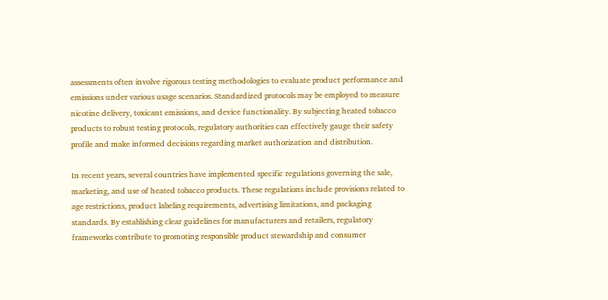assessments often involve rigorous testing methodologies to evaluate product performance and emissions under various usage scenarios. Standardized protocols may be employed to measure nicotine delivery, toxicant emissions, and device functionality. By subjecting heated tobacco products to robust testing protocols, regulatory authorities can effectively gauge their safety profile and make informed decisions regarding market authorization and distribution.

In recent years, several countries have implemented specific regulations governing the sale, marketing, and use of heated tobacco products. These regulations include provisions related to age restrictions, product labeling requirements, advertising limitations, and packaging standards. By establishing clear guidelines for manufacturers and retailers, regulatory frameworks contribute to promoting responsible product stewardship and consumer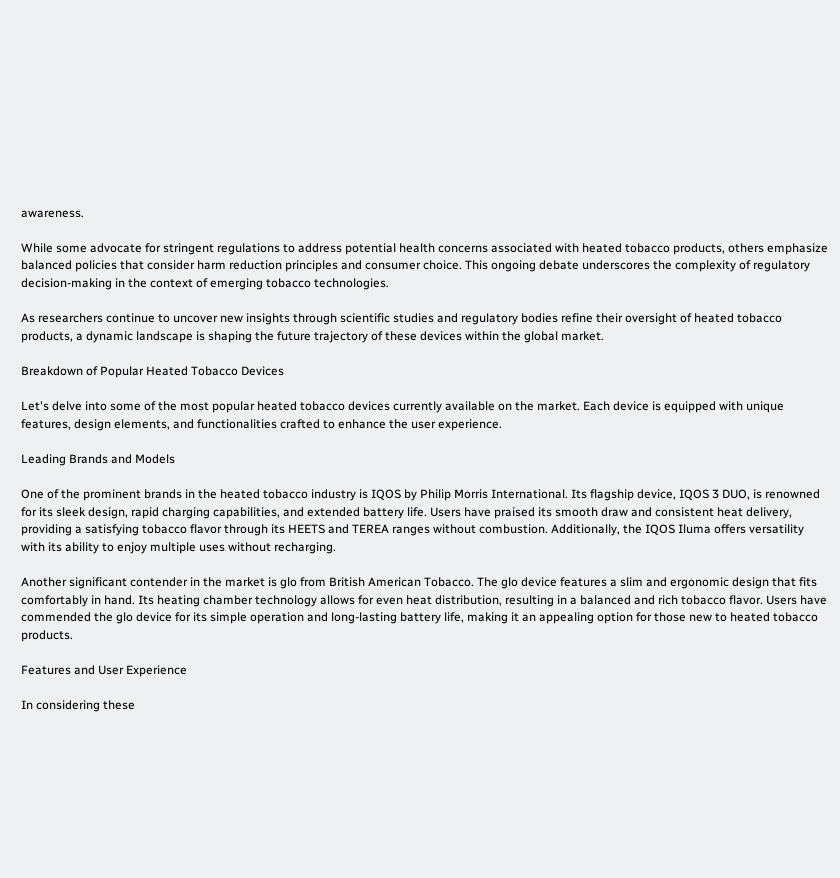awareness.

While some advocate for stringent regulations to address potential health concerns associated with heated tobacco products, others emphasize balanced policies that consider harm reduction principles and consumer choice. This ongoing debate underscores the complexity of regulatory decision-making in the context of emerging tobacco technologies.

As researchers continue to uncover new insights through scientific studies and regulatory bodies refine their oversight of heated tobacco products, a dynamic landscape is shaping the future trajectory of these devices within the global market.

Breakdown of Popular Heated Tobacco Devices

Let's delve into some of the most popular heated tobacco devices currently available on the market. Each device is equipped with unique features, design elements, and functionalities crafted to enhance the user experience.

Leading Brands and Models

One of the prominent brands in the heated tobacco industry is IQOS by Philip Morris International. Its flagship device, IQOS 3 DUO, is renowned for its sleek design, rapid charging capabilities, and extended battery life. Users have praised its smooth draw and consistent heat delivery, providing a satisfying tobacco flavor through its HEETS and TEREA ranges without combustion. Additionally, the IQOS Iluma offers versatility with its ability to enjoy multiple uses without recharging.

Another significant contender in the market is glo from British American Tobacco. The glo device features a slim and ergonomic design that fits comfortably in hand. Its heating chamber technology allows for even heat distribution, resulting in a balanced and rich tobacco flavor. Users have commended the glo device for its simple operation and long-lasting battery life, making it an appealing option for those new to heated tobacco products.

Features and User Experience

In considering these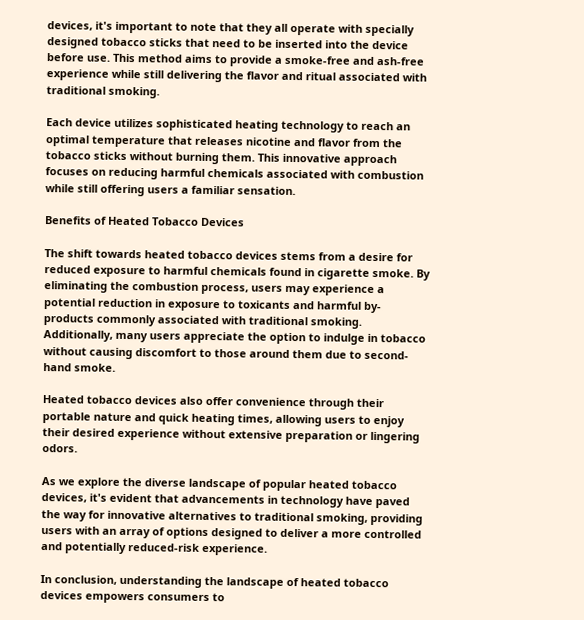devices, it's important to note that they all operate with specially designed tobacco sticks that need to be inserted into the device before use. This method aims to provide a smoke-free and ash-free experience while still delivering the flavor and ritual associated with traditional smoking.

Each device utilizes sophisticated heating technology to reach an optimal temperature that releases nicotine and flavor from the tobacco sticks without burning them. This innovative approach focuses on reducing harmful chemicals associated with combustion while still offering users a familiar sensation.

Benefits of Heated Tobacco Devices

The shift towards heated tobacco devices stems from a desire for reduced exposure to harmful chemicals found in cigarette smoke. By eliminating the combustion process, users may experience a potential reduction in exposure to toxicants and harmful by-products commonly associated with traditional smoking. Additionally, many users appreciate the option to indulge in tobacco without causing discomfort to those around them due to second-hand smoke.

Heated tobacco devices also offer convenience through their portable nature and quick heating times, allowing users to enjoy their desired experience without extensive preparation or lingering odors.

As we explore the diverse landscape of popular heated tobacco devices, it's evident that advancements in technology have paved the way for innovative alternatives to traditional smoking, providing users with an array of options designed to deliver a more controlled and potentially reduced-risk experience.

In conclusion, understanding the landscape of heated tobacco devices empowers consumers to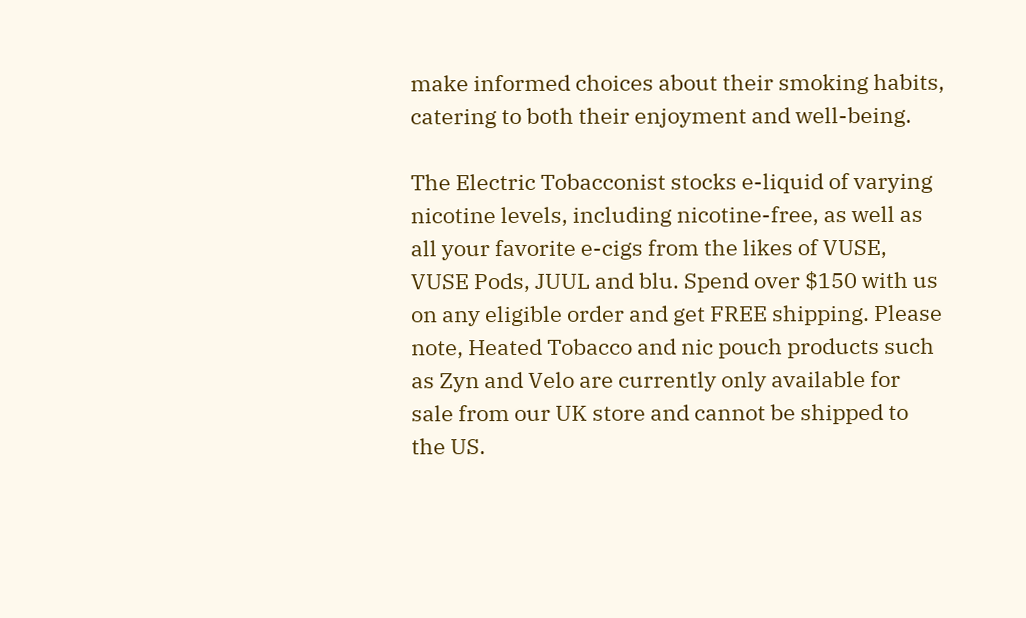make informed choices about their smoking habits, catering to both their enjoyment and well-being.

The Electric Tobacconist stocks e-liquid of varying nicotine levels, including nicotine-free, as well as all your favorite e-cigs from the likes of VUSE, VUSE Pods, JUUL and blu. Spend over $150 with us on any eligible order and get FREE shipping. Please note, Heated Tobacco and nic pouch products such as Zyn and Velo are currently only available for sale from our UK store and cannot be shipped to the US.